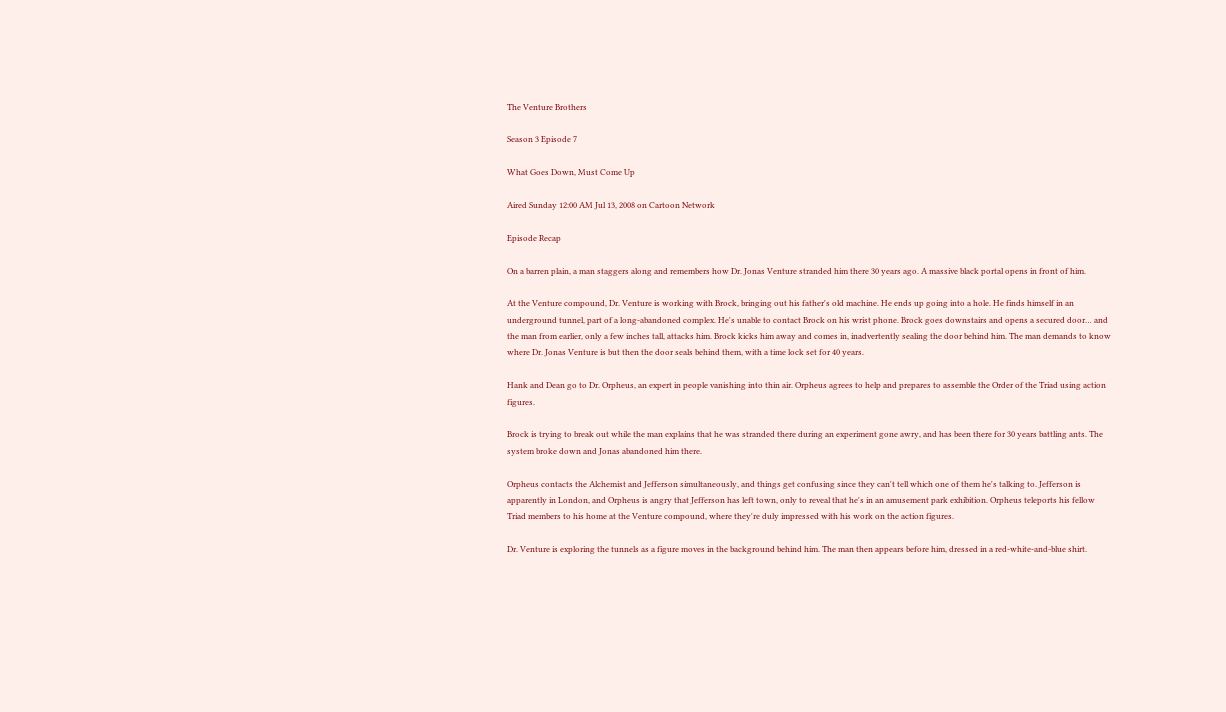The Venture Brothers

Season 3 Episode 7

What Goes Down, Must Come Up

Aired Sunday 12:00 AM Jul 13, 2008 on Cartoon Network

Episode Recap

On a barren plain, a man staggers along and remembers how Dr. Jonas Venture stranded him there 30 years ago. A massive black portal opens in front of him.

At the Venture compound, Dr. Venture is working with Brock, bringing out his father's old machine. He ends up going into a hole. He finds himself in an underground tunnel, part of a long-abandoned complex. He's unable to contact Brock on his wrist phone. Brock goes downstairs and opens a secured door… and the man from earlier, only a few inches tall, attacks him. Brock kicks him away and comes in, inadvertently sealing the door behind him. The man demands to know where Dr. Jonas Venture is but then the door seals behind them, with a time lock set for 40 years.

Hank and Dean go to Dr. Orpheus, an expert in people vanishing into thin air. Orpheus agrees to help and prepares to assemble the Order of the Triad using action figures.

Brock is trying to break out while the man explains that he was stranded there during an experiment gone awry, and has been there for 30 years battling ants. The system broke down and Jonas abandoned him there.

Orpheus contacts the Alchemist and Jefferson simultaneously, and things get confusing since they can't tell which one of them he's talking to. Jefferson is apparently in London, and Orpheus is angry that Jefferson has left town, only to reveal that he's in an amusement park exhibition. Orpheus teleports his fellow Triad members to his home at the Venture compound, where they're duly impressed with his work on the action figures.

Dr. Venture is exploring the tunnels as a figure moves in the background behind him. The man then appears before him, dressed in a red-white-and-blue shirt.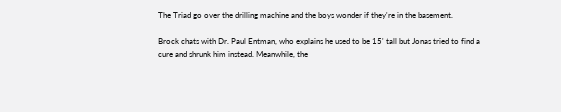The Triad go over the drilling machine and the boys wonder if they're in the basement.

Brock chats with Dr. Paul Entman, who explains he used to be 15' tall but Jonas tried to find a cure and shrunk him instead. Meanwhile, the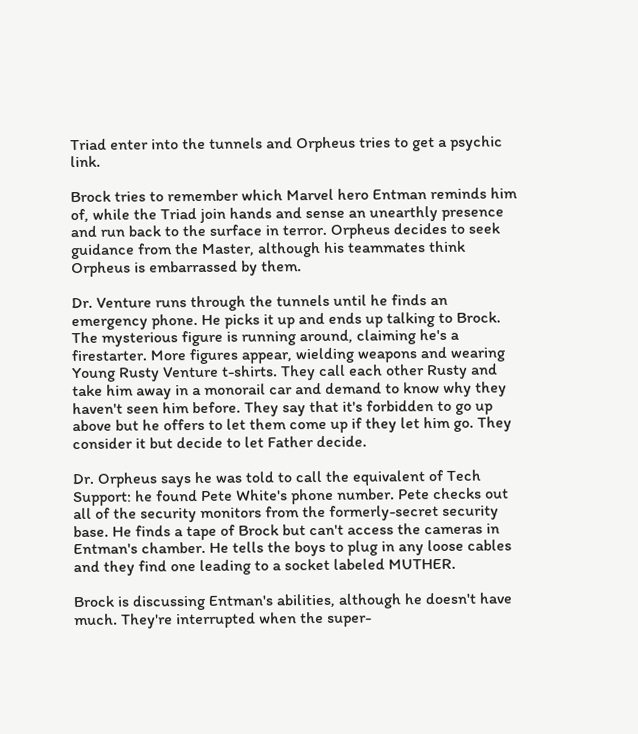Triad enter into the tunnels and Orpheus tries to get a psychic link.

Brock tries to remember which Marvel hero Entman reminds him of, while the Triad join hands and sense an unearthly presence and run back to the surface in terror. Orpheus decides to seek guidance from the Master, although his teammates think Orpheus is embarrassed by them.

Dr. Venture runs through the tunnels until he finds an emergency phone. He picks it up and ends up talking to Brock. The mysterious figure is running around, claiming he's a firestarter. More figures appear, wielding weapons and wearing Young Rusty Venture t-shirts. They call each other Rusty and take him away in a monorail car and demand to know why they haven't seen him before. They say that it's forbidden to go up above but he offers to let them come up if they let him go. They consider it but decide to let Father decide.

Dr. Orpheus says he was told to call the equivalent of Tech Support: he found Pete White's phone number. Pete checks out all of the security monitors from the formerly-secret security base. He finds a tape of Brock but can't access the cameras in Entman's chamber. He tells the boys to plug in any loose cables and they find one leading to a socket labeled MUTHER.

Brock is discussing Entman's abilities, although he doesn't have much. They're interrupted when the super-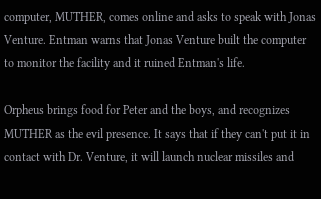computer, MUTHER, comes online and asks to speak with Jonas Venture. Entman warns that Jonas Venture built the computer to monitor the facility and it ruined Entman's life.

Orpheus brings food for Peter and the boys, and recognizes MUTHER as the evil presence. It says that if they can't put it in contact with Dr. Venture, it will launch nuclear missiles and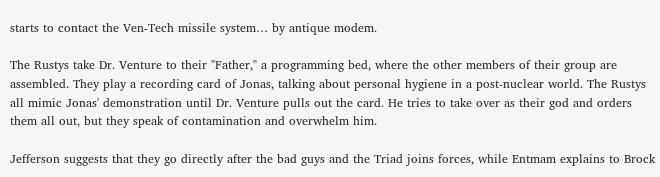starts to contact the Ven-Tech missile system… by antique modem.

The Rustys take Dr. Venture to their "Father," a programming bed, where the other members of their group are assembled. They play a recording card of Jonas, talking about personal hygiene in a post-nuclear world. The Rustys all mimic Jonas' demonstration until Dr. Venture pulls out the card. He tries to take over as their god and orders them all out, but they speak of contamination and overwhelm him.

Jefferson suggests that they go directly after the bad guys and the Triad joins forces, while Entmam explains to Brock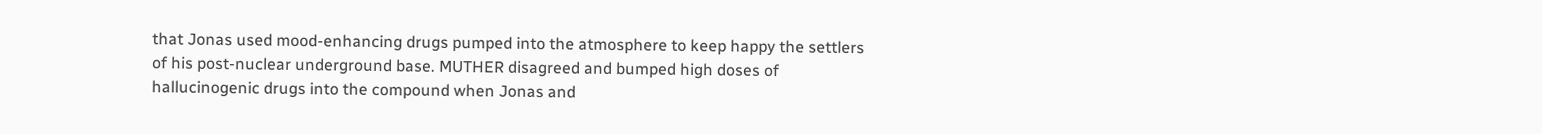that Jonas used mood-enhancing drugs pumped into the atmosphere to keep happy the settlers of his post-nuclear underground base. MUTHER disagreed and bumped high doses of hallucinogenic drugs into the compound when Jonas and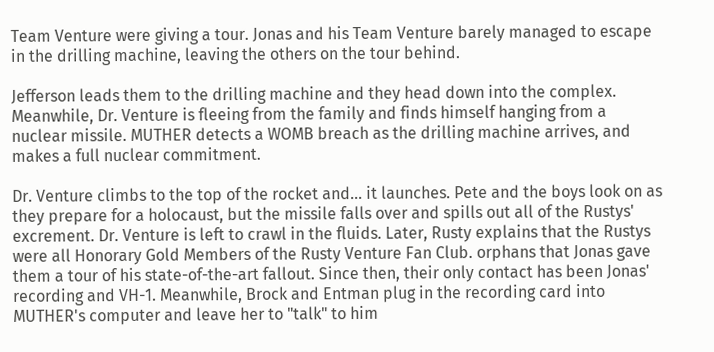Team Venture were giving a tour. Jonas and his Team Venture barely managed to escape in the drilling machine, leaving the others on the tour behind.

Jefferson leads them to the drilling machine and they head down into the complex. Meanwhile, Dr. Venture is fleeing from the family and finds himself hanging from a nuclear missile. MUTHER detects a WOMB breach as the drilling machine arrives, and makes a full nuclear commitment.

Dr. Venture climbs to the top of the rocket and… it launches. Pete and the boys look on as they prepare for a holocaust, but the missile falls over and spills out all of the Rustys' excrement. Dr. Venture is left to crawl in the fluids. Later, Rusty explains that the Rustys were all Honorary Gold Members of the Rusty Venture Fan Club. orphans that Jonas gave them a tour of his state-of-the-art fallout. Since then, their only contact has been Jonas' recording and VH-1. Meanwhile, Brock and Entman plug in the recording card into MUTHER's computer and leave her to "talk" to him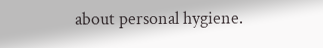about personal hygiene.